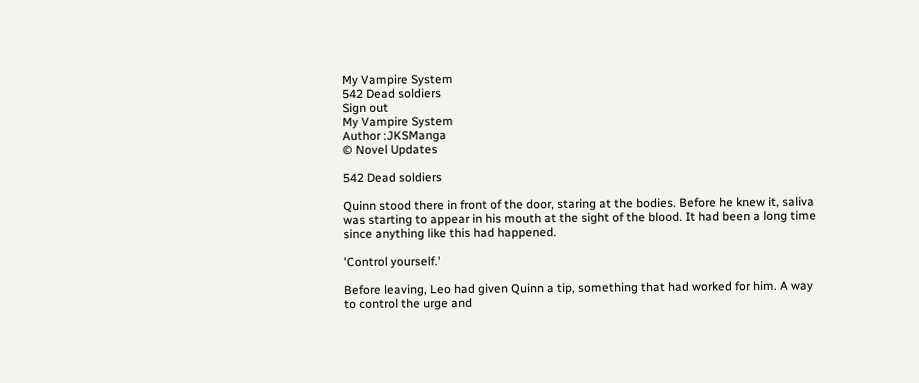My Vampire System
542 Dead soldiers
Sign out
My Vampire System
Author :JKSManga
© Novel Updates

542 Dead soldiers

Quinn stood there in front of the door, staring at the bodies. Before he knew it, saliva was starting to appear in his mouth at the sight of the blood. It had been a long time since anything like this had happened.

'Control yourself.'

Before leaving, Leo had given Quinn a tip, something that had worked for him. A way to control the urge and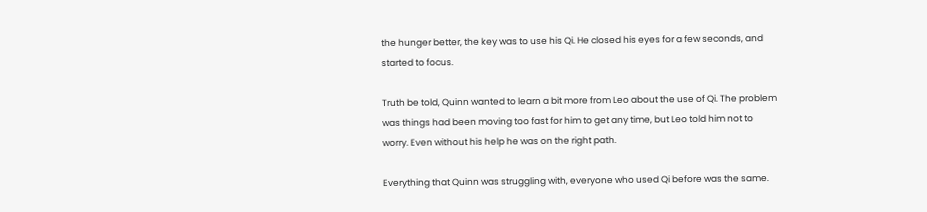the hunger better, the key was to use his Qi. He closed his eyes for a few seconds, and started to focus.

Truth be told, Quinn wanted to learn a bit more from Leo about the use of Qi. The problem was things had been moving too fast for him to get any time, but Leo told him not to worry. Even without his help he was on the right path.

Everything that Quinn was struggling with, everyone who used Qi before was the same.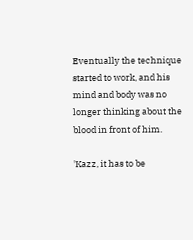Eventually the technique started to work, and his mind and body was no longer thinking about the blood in front of him.

'Kazz, it has to be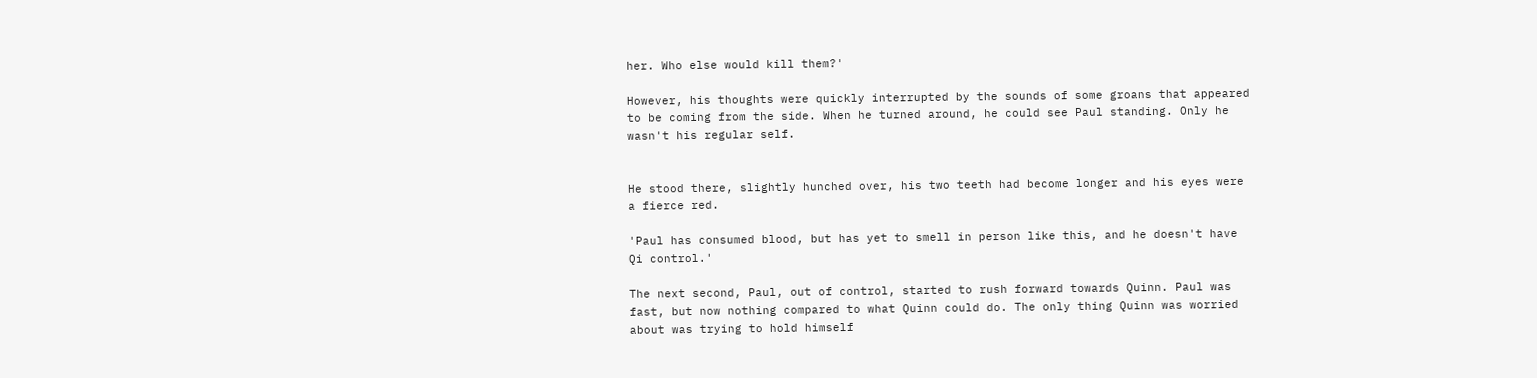her. Who else would kill them?'

However, his thoughts were quickly interrupted by the sounds of some groans that appeared to be coming from the side. When he turned around, he could see Paul standing. Only he wasn't his regular self.


He stood there, slightly hunched over, his two teeth had become longer and his eyes were a fierce red.

'Paul has consumed blood, but has yet to smell in person like this, and he doesn't have Qi control.'

The next second, Paul, out of control, started to rush forward towards Quinn. Paul was fast, but now nothing compared to what Quinn could do. The only thing Quinn was worried about was trying to hold himself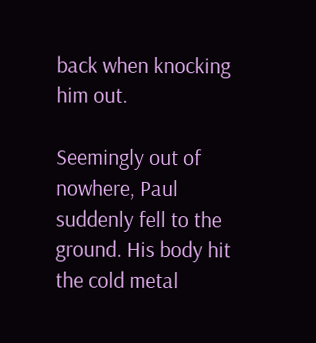back when knocking him out.

Seemingly out of nowhere, Paul suddenly fell to the ground. His body hit the cold metal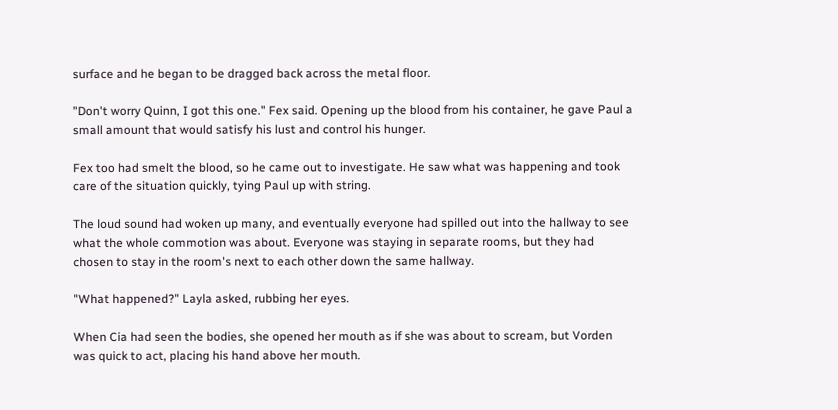surface and he began to be dragged back across the metal floor.

"Don't worry Quinn, I got this one." Fex said. Opening up the blood from his container, he gave Paul a small amount that would satisfy his lust and control his hunger.

Fex too had smelt the blood, so he came out to investigate. He saw what was happening and took care of the situation quickly, tying Paul up with string.

The loud sound had woken up many, and eventually everyone had spilled out into the hallway to see what the whole commotion was about. Everyone was staying in separate rooms, but they had chosen to stay in the room's next to each other down the same hallway.

"What happened?" Layla asked, rubbing her eyes.

When Cia had seen the bodies, she opened her mouth as if she was about to scream, but Vorden was quick to act, placing his hand above her mouth.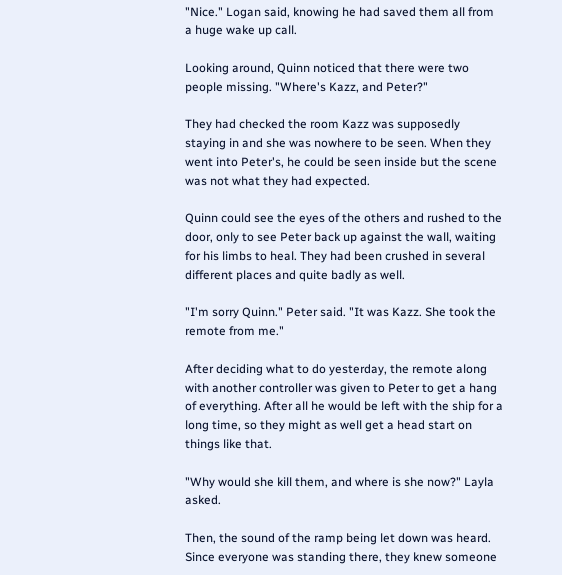"Nice." Logan said, knowing he had saved them all from a huge wake up call.

Looking around, Quinn noticed that there were two people missing. "Where's Kazz, and Peter?"

They had checked the room Kazz was supposedly staying in and she was nowhere to be seen. When they went into Peter's, he could be seen inside but the scene was not what they had expected.

Quinn could see the eyes of the others and rushed to the door, only to see Peter back up against the wall, waiting for his limbs to heal. They had been crushed in several different places and quite badly as well.

"I'm sorry Quinn." Peter said. "It was Kazz. She took the remote from me."

After deciding what to do yesterday, the remote along with another controller was given to Peter to get a hang of everything. After all he would be left with the ship for a long time, so they might as well get a head start on things like that.

"Why would she kill them, and where is she now?" Layla asked.

Then, the sound of the ramp being let down was heard. Since everyone was standing there, they knew someone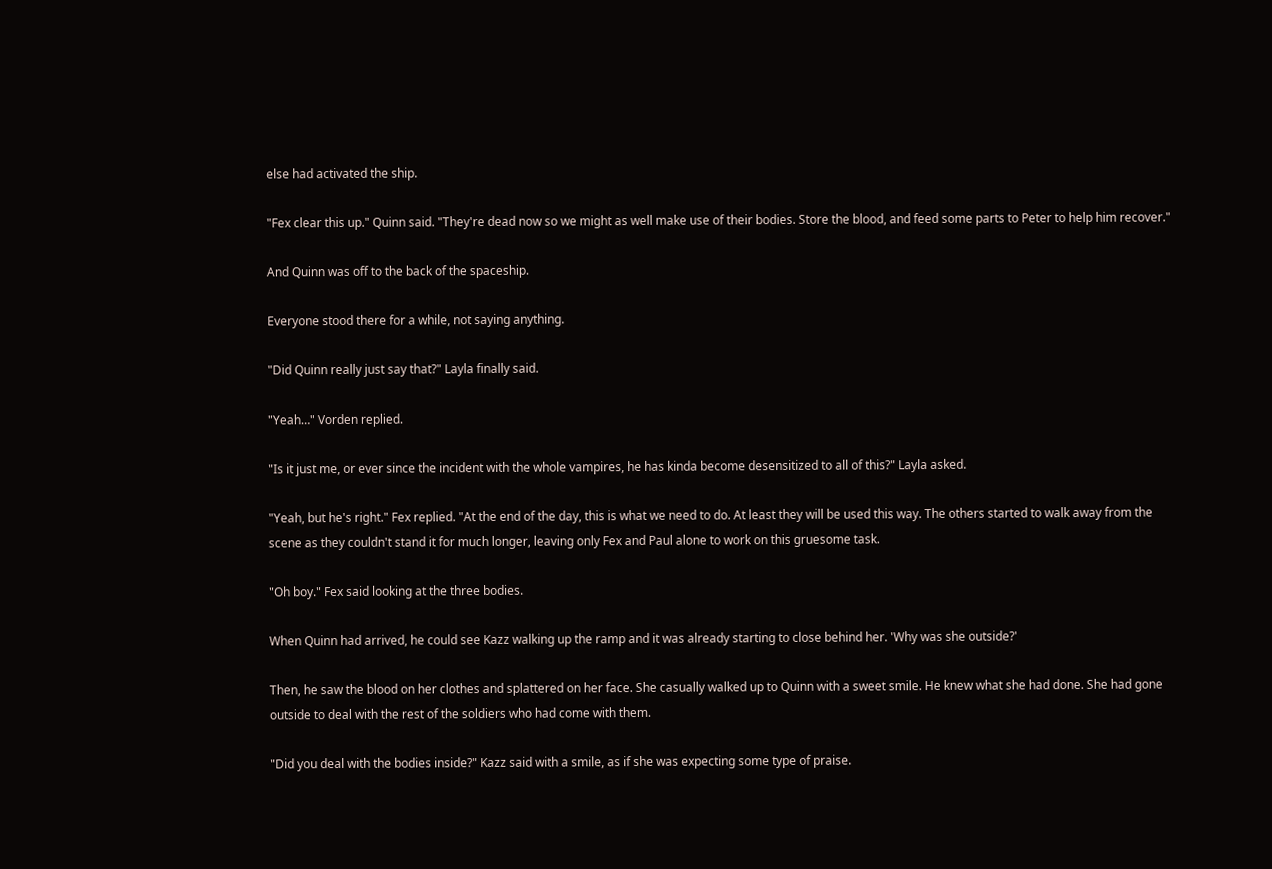else had activated the ship.

"Fex clear this up." Quinn said. "They're dead now so we might as well make use of their bodies. Store the blood, and feed some parts to Peter to help him recover."

And Quinn was off to the back of the spaceship.

Everyone stood there for a while, not saying anything.

"Did Quinn really just say that?" Layla finally said.

"Yeah…" Vorden replied.

"Is it just me, or ever since the incident with the whole vampires, he has kinda become desensitized to all of this?" Layla asked.

"Yeah, but he's right." Fex replied. "At the end of the day, this is what we need to do. At least they will be used this way. The others started to walk away from the scene as they couldn't stand it for much longer, leaving only Fex and Paul alone to work on this gruesome task.

"Oh boy." Fex said looking at the three bodies.

When Quinn had arrived, he could see Kazz walking up the ramp and it was already starting to close behind her. 'Why was she outside?'

Then, he saw the blood on her clothes and splattered on her face. She casually walked up to Quinn with a sweet smile. He knew what she had done. She had gone outside to deal with the rest of the soldiers who had come with them.

"Did you deal with the bodies inside?" Kazz said with a smile, as if she was expecting some type of praise.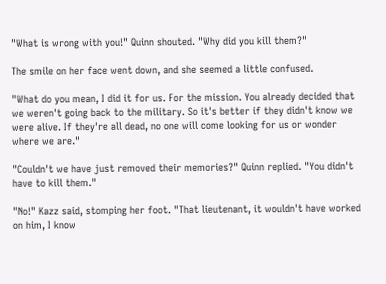"What is wrong with you!" Quinn shouted. "Why did you kill them?"

The smile on her face went down, and she seemed a little confused.

"What do you mean, I did it for us. For the mission. You already decided that we weren't going back to the military. So it's better if they didn't know we were alive. If they're all dead, no one will come looking for us or wonder where we are."

"Couldn't we have just removed their memories?" Quinn replied. "You didn't have to kill them."

"No!" Kazz said, stomping her foot. "That lieutenant, it wouldn't have worked on him, I know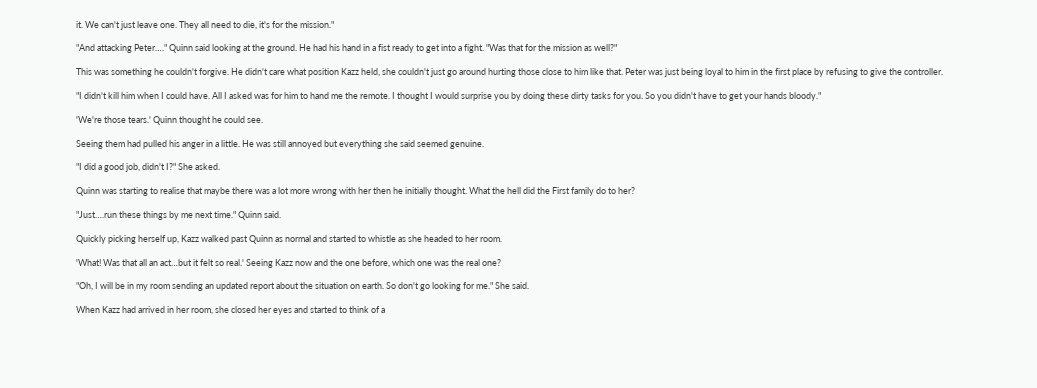it. We can't just leave one. They all need to die, it's for the mission."

"And attacking Peter…." Quinn said looking at the ground. He had his hand in a fist ready to get into a fight. "Was that for the mission as well?"

This was something he couldn't forgive. He didn't care what position Kazz held, she couldn't just go around hurting those close to him like that. Peter was just being loyal to him in the first place by refusing to give the controller.

"I didn't kill him when I could have. All I asked was for him to hand me the remote. I thought I would surprise you by doing these dirty tasks for you. So you didn't have to get your hands bloody."

'We're those tears.' Quinn thought he could see.

Seeing them had pulled his anger in a little. He was still annoyed but everything she said seemed genuine.

"I did a good job, didn't I?" She asked.

Quinn was starting to realise that maybe there was a lot more wrong with her then he initially thought. What the hell did the First family do to her?

"Just….run these things by me next time." Quinn said.

Quickly picking herself up, Kazz walked past Quinn as normal and started to whistle as she headed to her room.

'What! Was that all an act…but it felt so real.' Seeing Kazz now and the one before, which one was the real one?

"Oh, I will be in my room sending an updated report about the situation on earth. So don't go looking for me." She said.

When Kazz had arrived in her room, she closed her eyes and started to think of a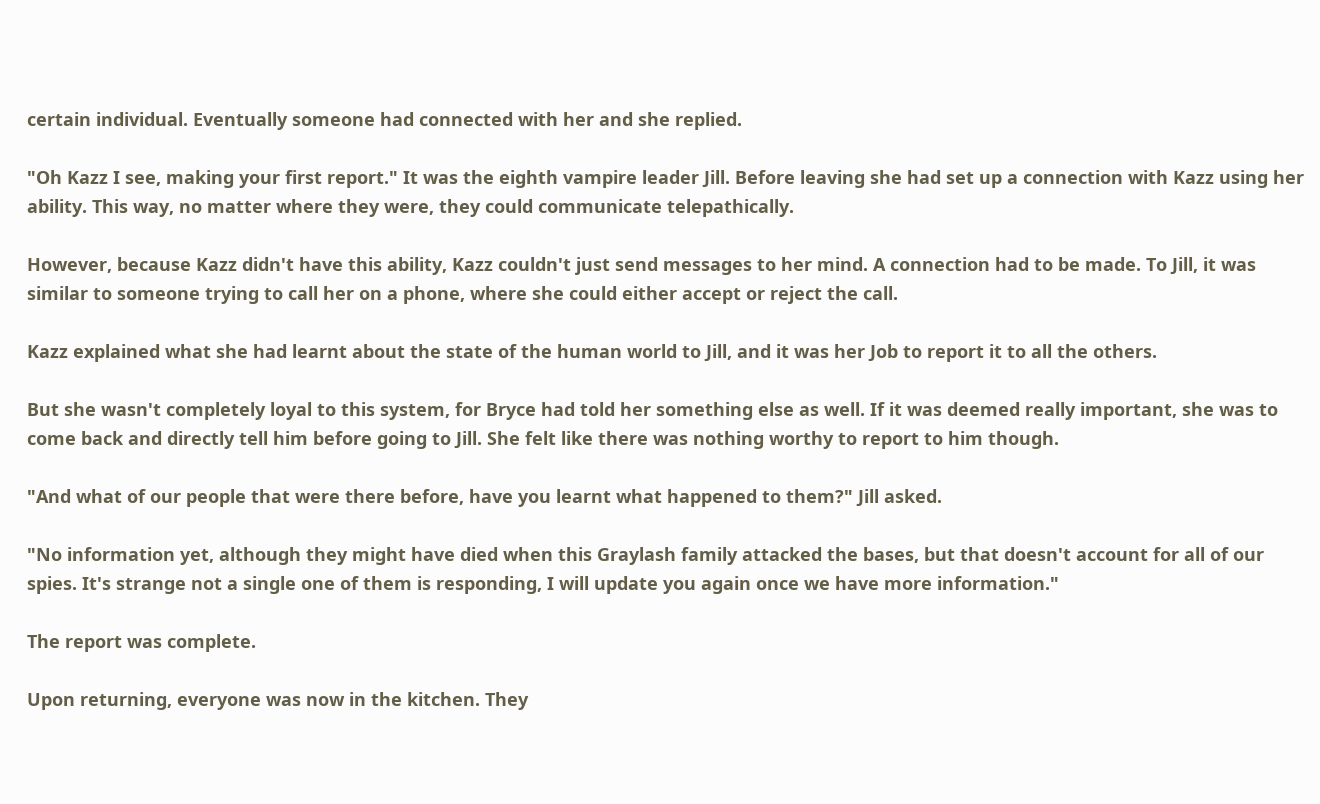certain individual. Eventually someone had connected with her and she replied.

"Oh Kazz I see, making your first report." It was the eighth vampire leader Jill. Before leaving she had set up a connection with Kazz using her ability. This way, no matter where they were, they could communicate telepathically.

However, because Kazz didn't have this ability, Kazz couldn't just send messages to her mind. A connection had to be made. To Jill, it was similar to someone trying to call her on a phone, where she could either accept or reject the call.

Kazz explained what she had learnt about the state of the human world to Jill, and it was her Job to report it to all the others.

But she wasn't completely loyal to this system, for Bryce had told her something else as well. If it was deemed really important, she was to come back and directly tell him before going to Jill. She felt like there was nothing worthy to report to him though.

"And what of our people that were there before, have you learnt what happened to them?" Jill asked.

"No information yet, although they might have died when this Graylash family attacked the bases, but that doesn't account for all of our spies. It's strange not a single one of them is responding, I will update you again once we have more information."

The report was complete.

Upon returning, everyone was now in the kitchen. They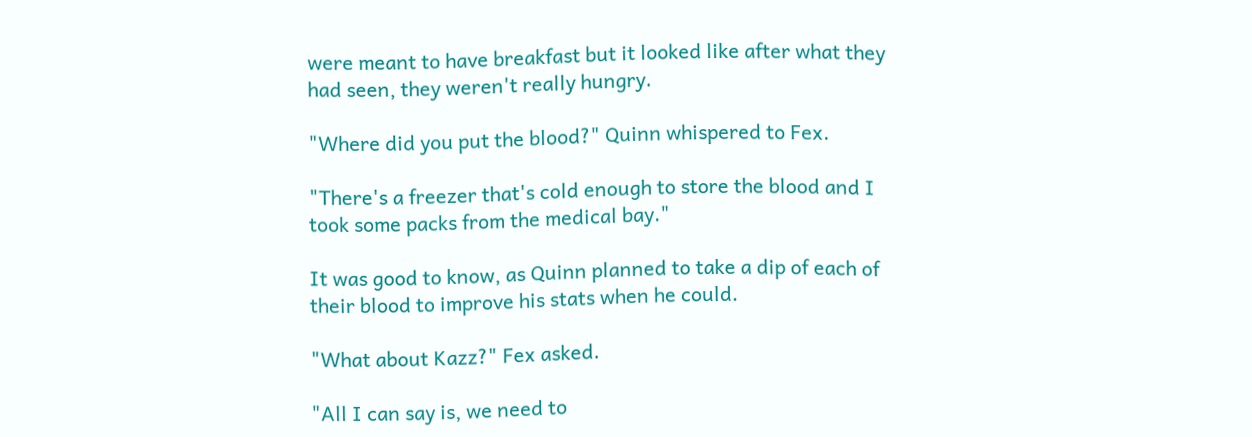were meant to have breakfast but it looked like after what they had seen, they weren't really hungry.

"Where did you put the blood?" Quinn whispered to Fex.

"There's a freezer that's cold enough to store the blood and I took some packs from the medical bay."

It was good to know, as Quinn planned to take a dip of each of their blood to improve his stats when he could.

"What about Kazz?" Fex asked.

"All I can say is, we need to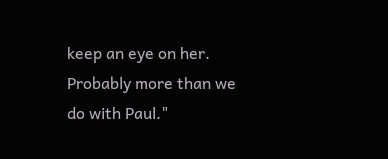keep an eye on her. Probably more than we do with Paul."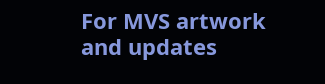For MVS artwork and updates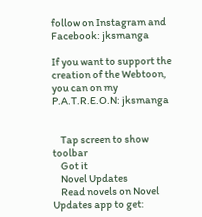follow on Instagram and Facebook: jksmanga

If you want to support the creation of the Webtoon, you can on my P.A.T.R.E.O.N: jksmanga


    Tap screen to show toolbar
    Got it
    Novel Updates
    Read novels on Novel Updates app to get: